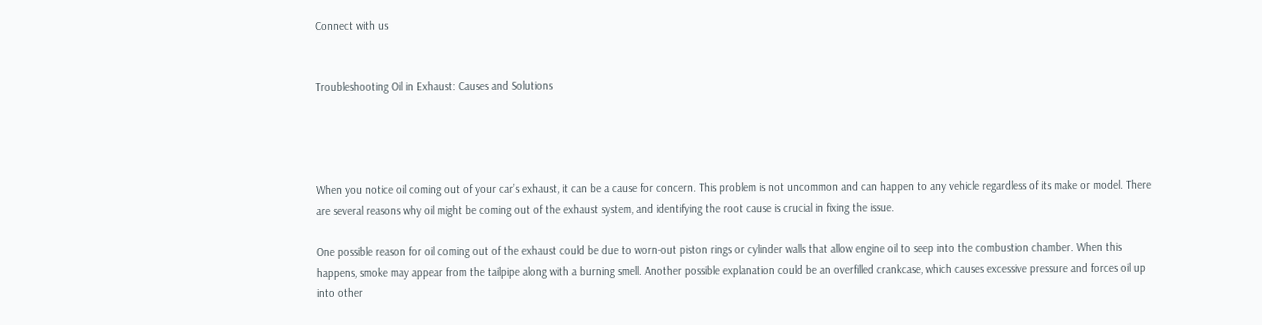Connect with us


Troubleshooting Oil in Exhaust: Causes and Solutions




When you notice oil coming out of your car’s exhaust, it can be a cause for concern. This problem is not uncommon and can happen to any vehicle regardless of its make or model. There are several reasons why oil might be coming out of the exhaust system, and identifying the root cause is crucial in fixing the issue.

One possible reason for oil coming out of the exhaust could be due to worn-out piston rings or cylinder walls that allow engine oil to seep into the combustion chamber. When this happens, smoke may appear from the tailpipe along with a burning smell. Another possible explanation could be an overfilled crankcase, which causes excessive pressure and forces oil up into other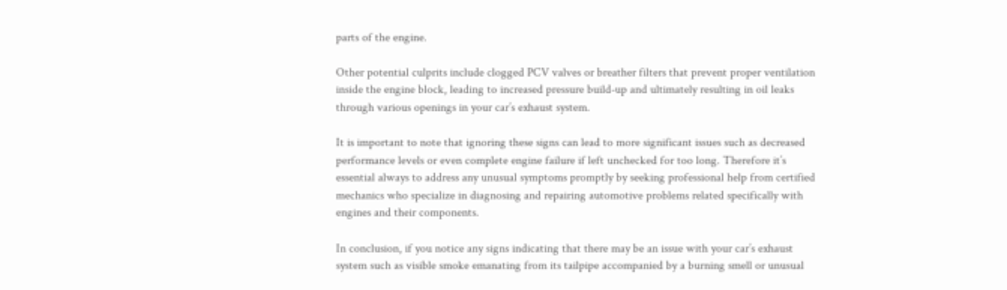parts of the engine.

Other potential culprits include clogged PCV valves or breather filters that prevent proper ventilation inside the engine block, leading to increased pressure build-up and ultimately resulting in oil leaks through various openings in your car’s exhaust system.

It is important to note that ignoring these signs can lead to more significant issues such as decreased performance levels or even complete engine failure if left unchecked for too long. Therefore it’s essential always to address any unusual symptoms promptly by seeking professional help from certified mechanics who specialize in diagnosing and repairing automotive problems related specifically with engines and their components.

In conclusion, if you notice any signs indicating that there may be an issue with your car’s exhaust system such as visible smoke emanating from its tailpipe accompanied by a burning smell or unusual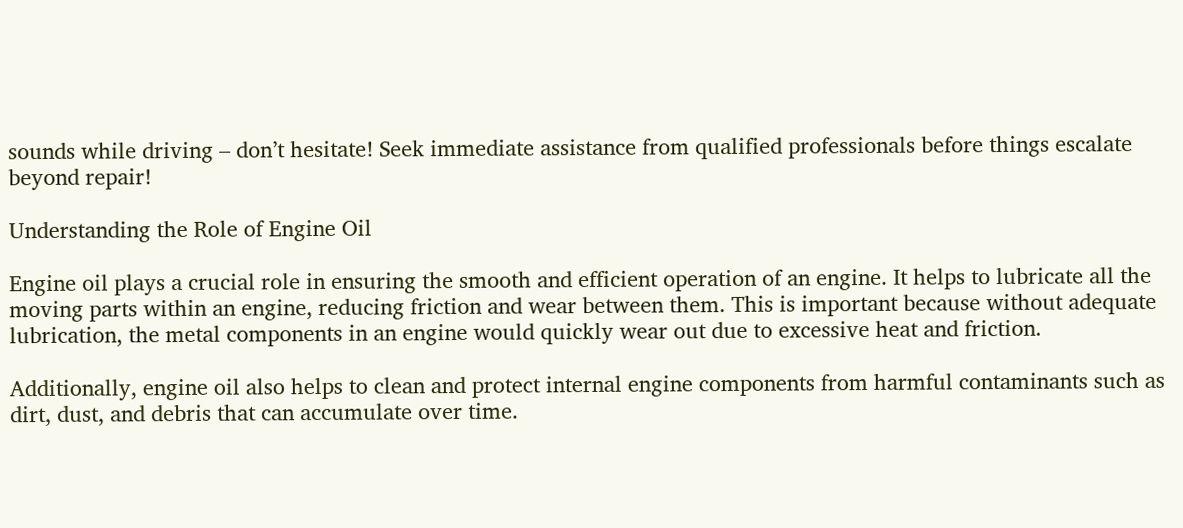sounds while driving – don’t hesitate! Seek immediate assistance from qualified professionals before things escalate beyond repair!

Understanding the Role of Engine Oil

Engine oil plays a crucial role in ensuring the smooth and efficient operation of an engine. It helps to lubricate all the moving parts within an engine, reducing friction and wear between them. This is important because without adequate lubrication, the metal components in an engine would quickly wear out due to excessive heat and friction.

Additionally, engine oil also helps to clean and protect internal engine components from harmful contaminants such as dirt, dust, and debris that can accumulate over time.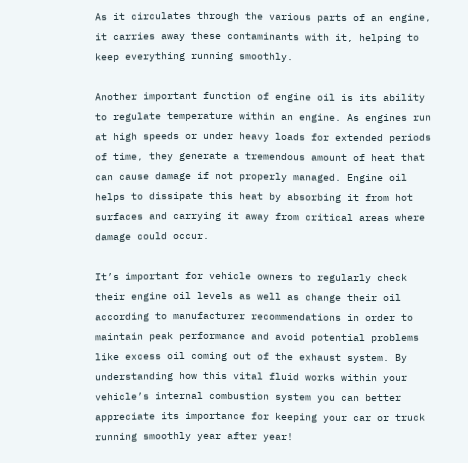As it circulates through the various parts of an engine, it carries away these contaminants with it, helping to keep everything running smoothly.

Another important function of engine oil is its ability to regulate temperature within an engine. As engines run at high speeds or under heavy loads for extended periods of time, they generate a tremendous amount of heat that can cause damage if not properly managed. Engine oil helps to dissipate this heat by absorbing it from hot surfaces and carrying it away from critical areas where damage could occur.

It’s important for vehicle owners to regularly check their engine oil levels as well as change their oil according to manufacturer recommendations in order to maintain peak performance and avoid potential problems like excess oil coming out of the exhaust system. By understanding how this vital fluid works within your vehicle’s internal combustion system you can better appreciate its importance for keeping your car or truck running smoothly year after year!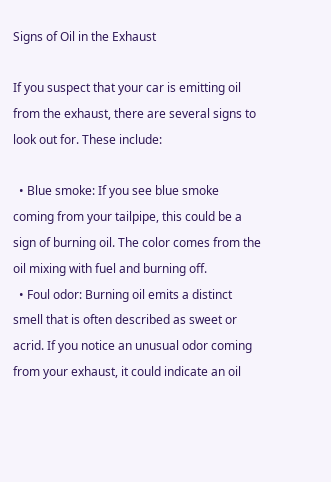Signs of Oil in the Exhaust

If you suspect that your car is emitting oil from the exhaust, there are several signs to look out for. These include:

  • Blue smoke: If you see blue smoke coming from your tailpipe, this could be a sign of burning oil. The color comes from the oil mixing with fuel and burning off.
  • Foul odor: Burning oil emits a distinct smell that is often described as sweet or acrid. If you notice an unusual odor coming from your exhaust, it could indicate an oil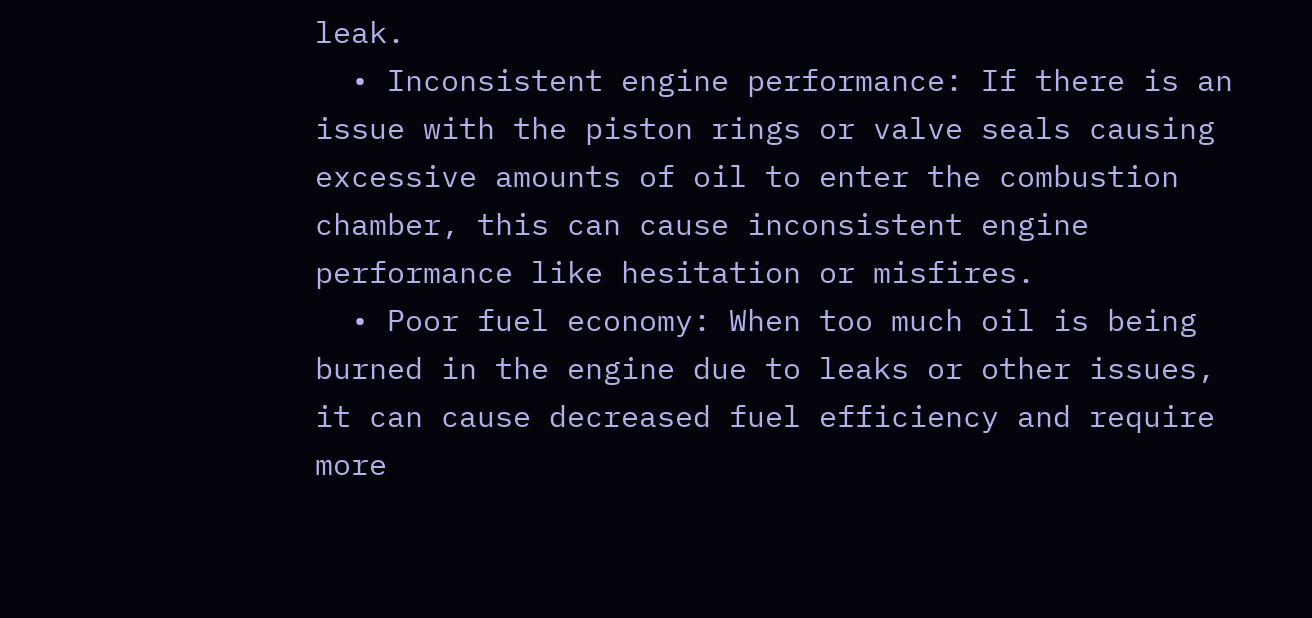leak.
  • Inconsistent engine performance: If there is an issue with the piston rings or valve seals causing excessive amounts of oil to enter the combustion chamber, this can cause inconsistent engine performance like hesitation or misfires.
  • Poor fuel economy: When too much oil is being burned in the engine due to leaks or other issues, it can cause decreased fuel efficiency and require more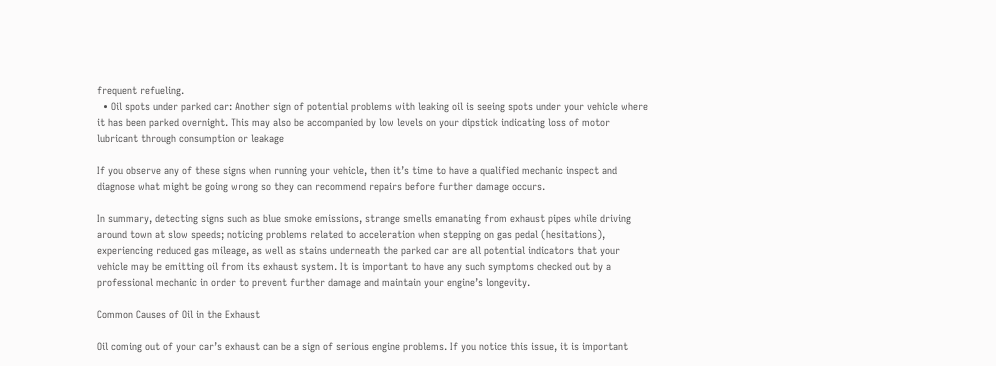frequent refueling.
  • Oil spots under parked car: Another sign of potential problems with leaking oil is seeing spots under your vehicle where it has been parked overnight. This may also be accompanied by low levels on your dipstick indicating loss of motor lubricant through consumption or leakage

If you observe any of these signs when running your vehicle, then it’s time to have a qualified mechanic inspect and diagnose what might be going wrong so they can recommend repairs before further damage occurs.

In summary, detecting signs such as blue smoke emissions, strange smells emanating from exhaust pipes while driving around town at slow speeds; noticing problems related to acceleration when stepping on gas pedal (hesitations), experiencing reduced gas mileage, as well as stains underneath the parked car are all potential indicators that your vehicle may be emitting oil from its exhaust system. It is important to have any such symptoms checked out by a professional mechanic in order to prevent further damage and maintain your engine’s longevity.

Common Causes of Oil in the Exhaust

Oil coming out of your car’s exhaust can be a sign of serious engine problems. If you notice this issue, it is important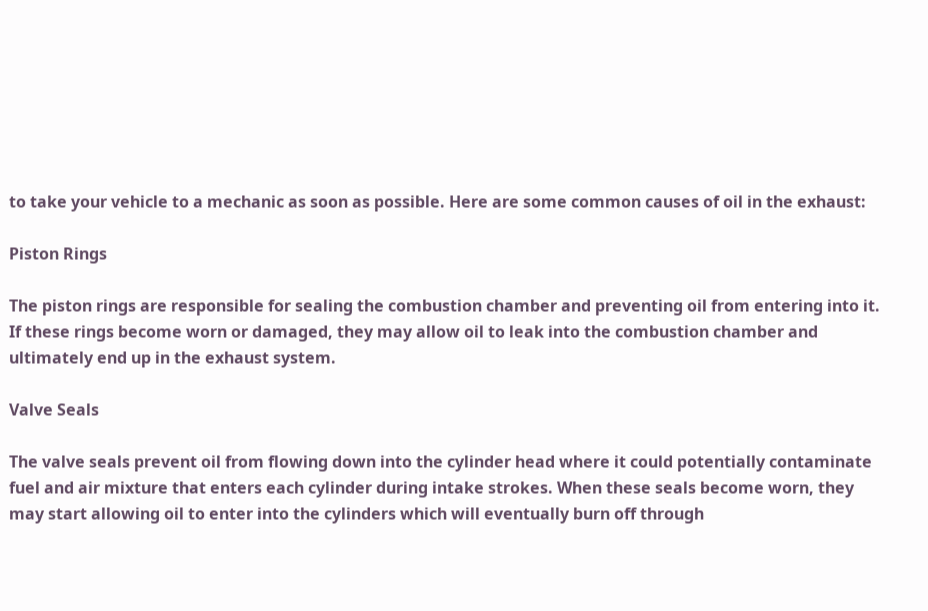to take your vehicle to a mechanic as soon as possible. Here are some common causes of oil in the exhaust:

Piston Rings

The piston rings are responsible for sealing the combustion chamber and preventing oil from entering into it. If these rings become worn or damaged, they may allow oil to leak into the combustion chamber and ultimately end up in the exhaust system.

Valve Seals

The valve seals prevent oil from flowing down into the cylinder head where it could potentially contaminate fuel and air mixture that enters each cylinder during intake strokes. When these seals become worn, they may start allowing oil to enter into the cylinders which will eventually burn off through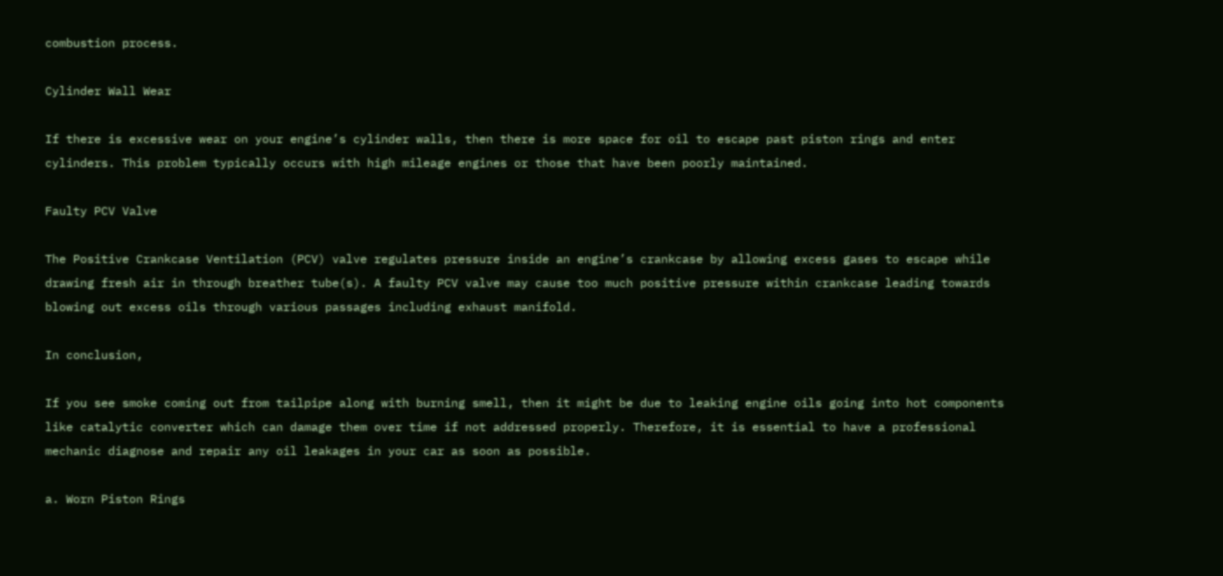combustion process.

Cylinder Wall Wear

If there is excessive wear on your engine’s cylinder walls, then there is more space for oil to escape past piston rings and enter cylinders. This problem typically occurs with high mileage engines or those that have been poorly maintained.

Faulty PCV Valve

The Positive Crankcase Ventilation (PCV) valve regulates pressure inside an engine’s crankcase by allowing excess gases to escape while drawing fresh air in through breather tube(s). A faulty PCV valve may cause too much positive pressure within crankcase leading towards blowing out excess oils through various passages including exhaust manifold.

In conclusion,

If you see smoke coming out from tailpipe along with burning smell, then it might be due to leaking engine oils going into hot components like catalytic converter which can damage them over time if not addressed properly. Therefore, it is essential to have a professional mechanic diagnose and repair any oil leakages in your car as soon as possible.

a. Worn Piston Rings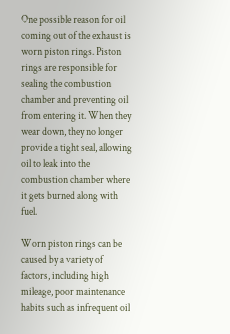One possible reason for oil coming out of the exhaust is worn piston rings. Piston rings are responsible for sealing the combustion chamber and preventing oil from entering it. When they wear down, they no longer provide a tight seal, allowing oil to leak into the combustion chamber where it gets burned along with fuel.

Worn piston rings can be caused by a variety of factors, including high mileage, poor maintenance habits such as infrequent oil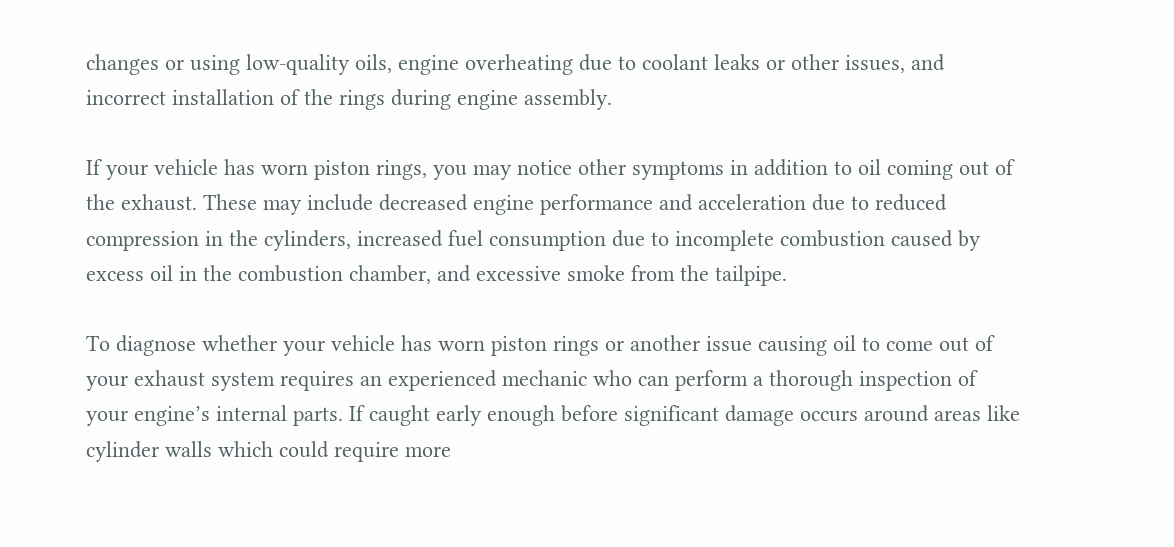changes or using low-quality oils, engine overheating due to coolant leaks or other issues, and incorrect installation of the rings during engine assembly.

If your vehicle has worn piston rings, you may notice other symptoms in addition to oil coming out of the exhaust. These may include decreased engine performance and acceleration due to reduced compression in the cylinders, increased fuel consumption due to incomplete combustion caused by excess oil in the combustion chamber, and excessive smoke from the tailpipe.

To diagnose whether your vehicle has worn piston rings or another issue causing oil to come out of your exhaust system requires an experienced mechanic who can perform a thorough inspection of your engine’s internal parts. If caught early enough before significant damage occurs around areas like cylinder walls which could require more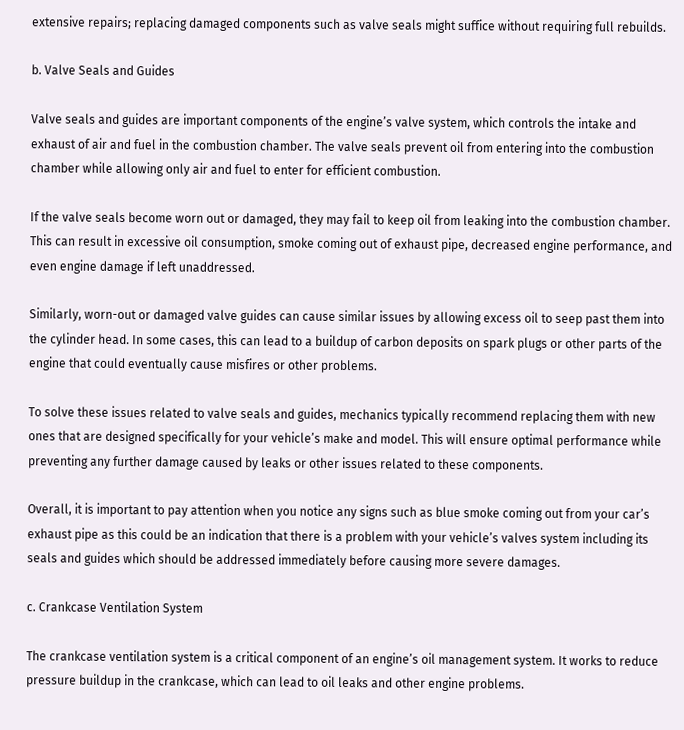extensive repairs; replacing damaged components such as valve seals might suffice without requiring full rebuilds.

b. Valve Seals and Guides

Valve seals and guides are important components of the engine’s valve system, which controls the intake and exhaust of air and fuel in the combustion chamber. The valve seals prevent oil from entering into the combustion chamber while allowing only air and fuel to enter for efficient combustion.

If the valve seals become worn out or damaged, they may fail to keep oil from leaking into the combustion chamber. This can result in excessive oil consumption, smoke coming out of exhaust pipe, decreased engine performance, and even engine damage if left unaddressed.

Similarly, worn-out or damaged valve guides can cause similar issues by allowing excess oil to seep past them into the cylinder head. In some cases, this can lead to a buildup of carbon deposits on spark plugs or other parts of the engine that could eventually cause misfires or other problems.

To solve these issues related to valve seals and guides, mechanics typically recommend replacing them with new ones that are designed specifically for your vehicle’s make and model. This will ensure optimal performance while preventing any further damage caused by leaks or other issues related to these components.

Overall, it is important to pay attention when you notice any signs such as blue smoke coming out from your car’s exhaust pipe as this could be an indication that there is a problem with your vehicle’s valves system including its seals and guides which should be addressed immediately before causing more severe damages.

c. Crankcase Ventilation System

The crankcase ventilation system is a critical component of an engine’s oil management system. It works to reduce pressure buildup in the crankcase, which can lead to oil leaks and other engine problems.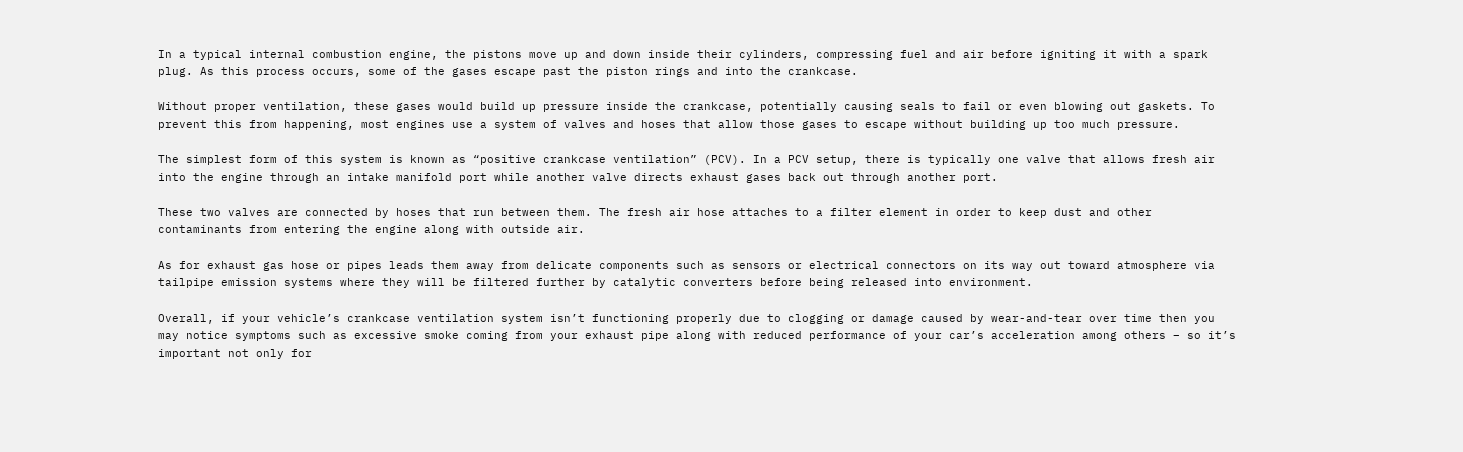In a typical internal combustion engine, the pistons move up and down inside their cylinders, compressing fuel and air before igniting it with a spark plug. As this process occurs, some of the gases escape past the piston rings and into the crankcase.

Without proper ventilation, these gases would build up pressure inside the crankcase, potentially causing seals to fail or even blowing out gaskets. To prevent this from happening, most engines use a system of valves and hoses that allow those gases to escape without building up too much pressure.

The simplest form of this system is known as “positive crankcase ventilation” (PCV). In a PCV setup, there is typically one valve that allows fresh air into the engine through an intake manifold port while another valve directs exhaust gases back out through another port.

These two valves are connected by hoses that run between them. The fresh air hose attaches to a filter element in order to keep dust and other contaminants from entering the engine along with outside air.

As for exhaust gas hose or pipes leads them away from delicate components such as sensors or electrical connectors on its way out toward atmosphere via tailpipe emission systems where they will be filtered further by catalytic converters before being released into environment.

Overall, if your vehicle’s crankcase ventilation system isn’t functioning properly due to clogging or damage caused by wear-and-tear over time then you may notice symptoms such as excessive smoke coming from your exhaust pipe along with reduced performance of your car’s acceleration among others – so it’s important not only for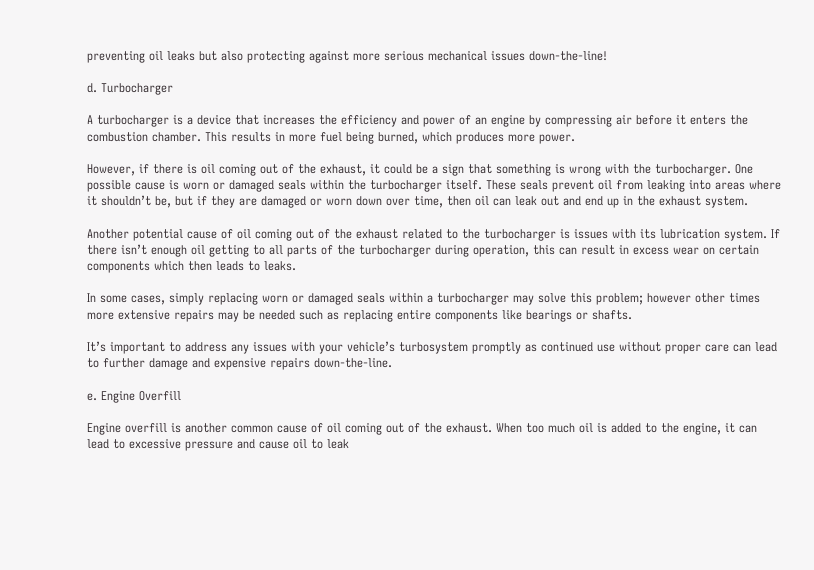preventing oil leaks but also protecting against more serious mechanical issues down-the-line!

d. Turbocharger

A turbocharger is a device that increases the efficiency and power of an engine by compressing air before it enters the combustion chamber. This results in more fuel being burned, which produces more power.

However, if there is oil coming out of the exhaust, it could be a sign that something is wrong with the turbocharger. One possible cause is worn or damaged seals within the turbocharger itself. These seals prevent oil from leaking into areas where it shouldn’t be, but if they are damaged or worn down over time, then oil can leak out and end up in the exhaust system.

Another potential cause of oil coming out of the exhaust related to the turbocharger is issues with its lubrication system. If there isn’t enough oil getting to all parts of the turbocharger during operation, this can result in excess wear on certain components which then leads to leaks.

In some cases, simply replacing worn or damaged seals within a turbocharger may solve this problem; however other times more extensive repairs may be needed such as replacing entire components like bearings or shafts.

It’s important to address any issues with your vehicle’s turbosystem promptly as continued use without proper care can lead to further damage and expensive repairs down-the-line.

e. Engine Overfill

Engine overfill is another common cause of oil coming out of the exhaust. When too much oil is added to the engine, it can lead to excessive pressure and cause oil to leak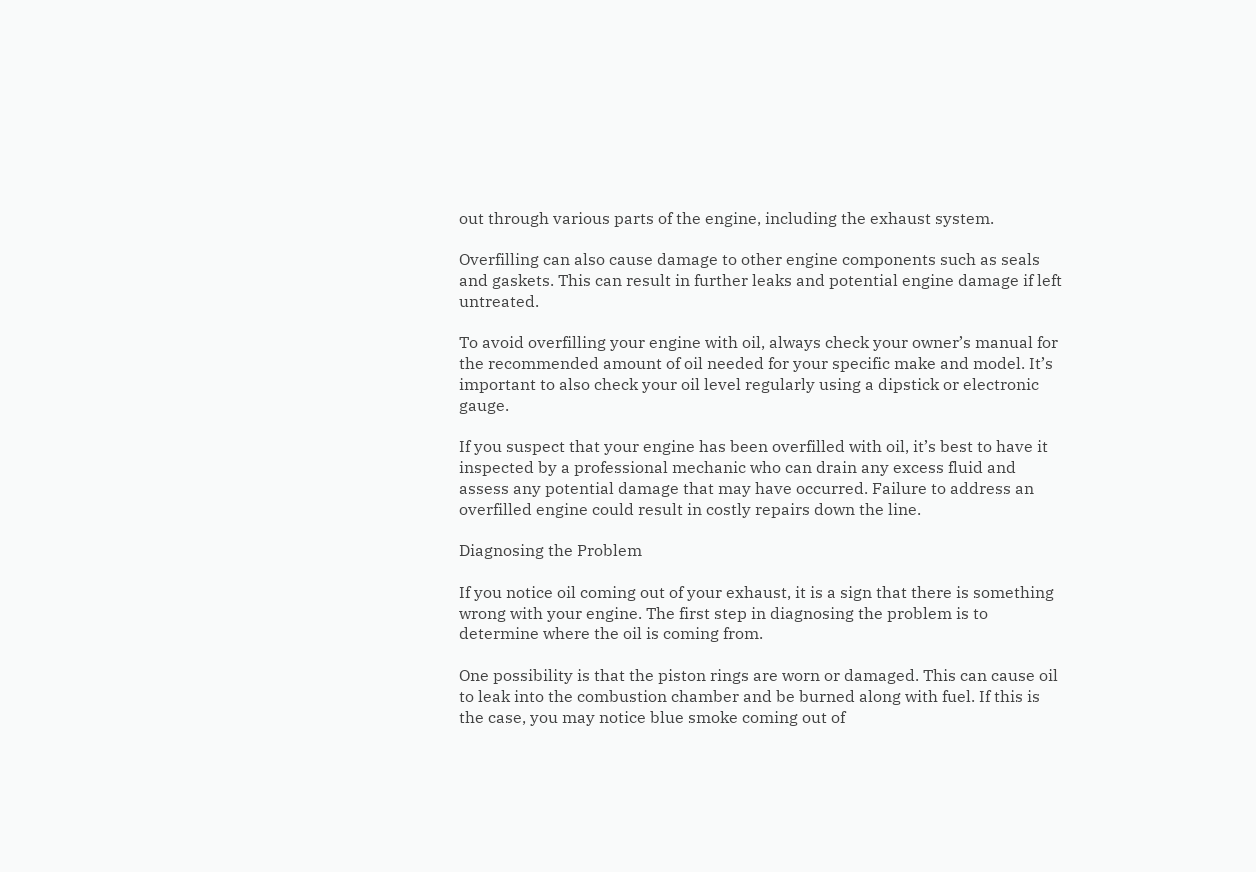out through various parts of the engine, including the exhaust system.

Overfilling can also cause damage to other engine components such as seals and gaskets. This can result in further leaks and potential engine damage if left untreated.

To avoid overfilling your engine with oil, always check your owner’s manual for the recommended amount of oil needed for your specific make and model. It’s important to also check your oil level regularly using a dipstick or electronic gauge.

If you suspect that your engine has been overfilled with oil, it’s best to have it inspected by a professional mechanic who can drain any excess fluid and assess any potential damage that may have occurred. Failure to address an overfilled engine could result in costly repairs down the line.

Diagnosing the Problem

If you notice oil coming out of your exhaust, it is a sign that there is something wrong with your engine. The first step in diagnosing the problem is to determine where the oil is coming from.

One possibility is that the piston rings are worn or damaged. This can cause oil to leak into the combustion chamber and be burned along with fuel. If this is the case, you may notice blue smoke coming out of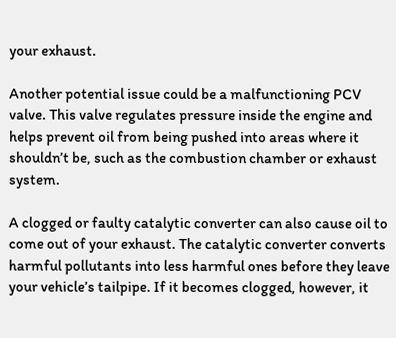your exhaust.

Another potential issue could be a malfunctioning PCV valve. This valve regulates pressure inside the engine and helps prevent oil from being pushed into areas where it shouldn’t be, such as the combustion chamber or exhaust system.

A clogged or faulty catalytic converter can also cause oil to come out of your exhaust. The catalytic converter converts harmful pollutants into less harmful ones before they leave your vehicle’s tailpipe. If it becomes clogged, however, it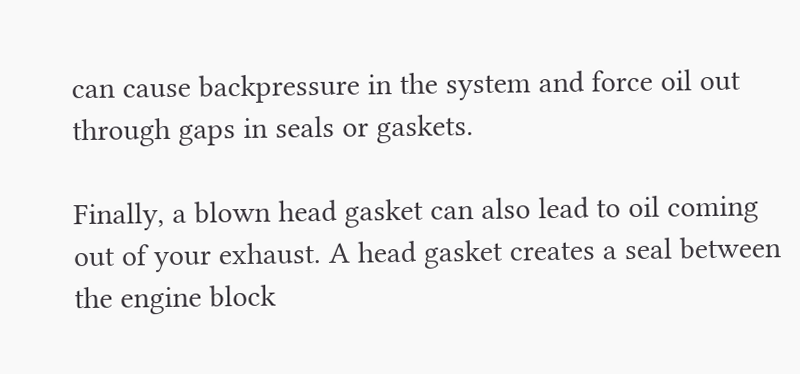can cause backpressure in the system and force oil out through gaps in seals or gaskets.

Finally, a blown head gasket can also lead to oil coming out of your exhaust. A head gasket creates a seal between the engine block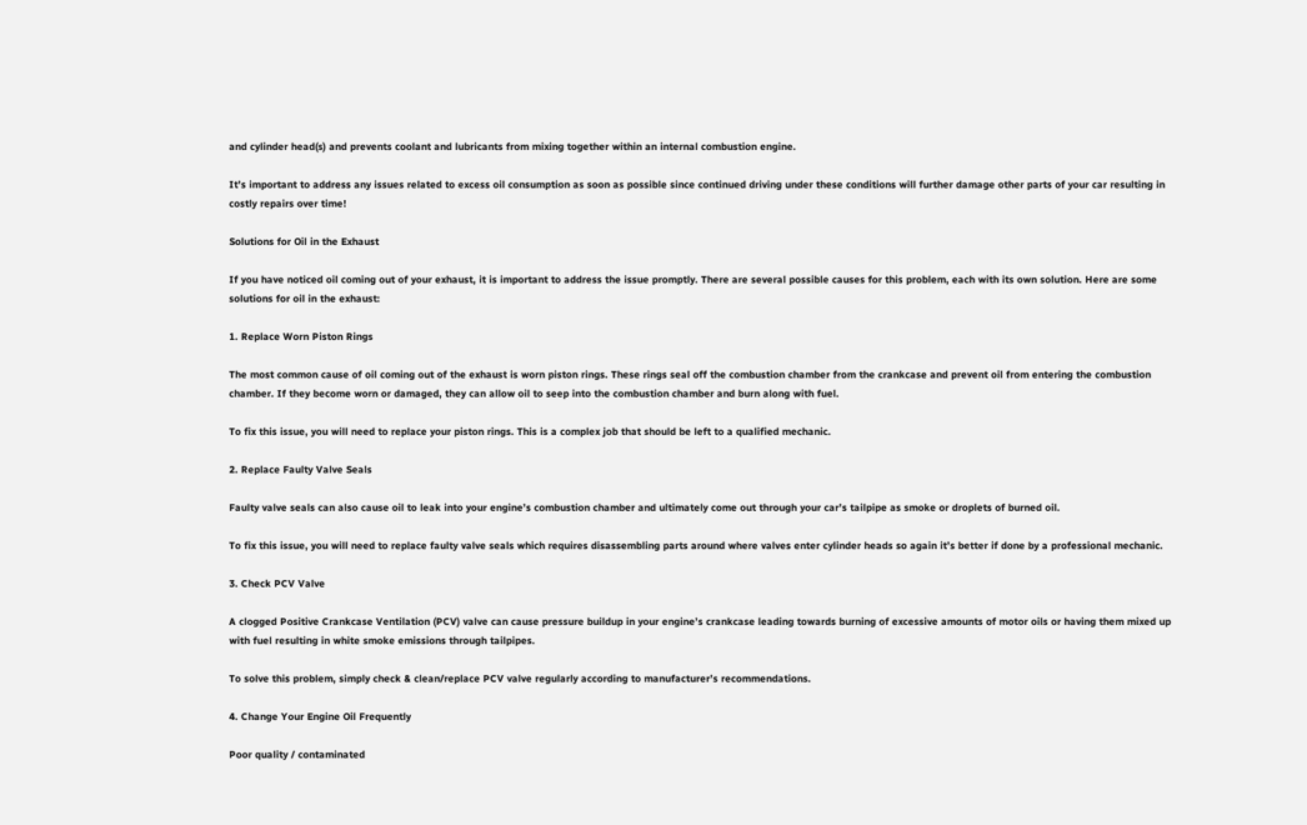and cylinder head(s) and prevents coolant and lubricants from mixing together within an internal combustion engine.

It’s important to address any issues related to excess oil consumption as soon as possible since continued driving under these conditions will further damage other parts of your car resulting in costly repairs over time!

Solutions for Oil in the Exhaust

If you have noticed oil coming out of your exhaust, it is important to address the issue promptly. There are several possible causes for this problem, each with its own solution. Here are some solutions for oil in the exhaust:

1. Replace Worn Piston Rings

The most common cause of oil coming out of the exhaust is worn piston rings. These rings seal off the combustion chamber from the crankcase and prevent oil from entering the combustion chamber. If they become worn or damaged, they can allow oil to seep into the combustion chamber and burn along with fuel.

To fix this issue, you will need to replace your piston rings. This is a complex job that should be left to a qualified mechanic.

2. Replace Faulty Valve Seals

Faulty valve seals can also cause oil to leak into your engine’s combustion chamber and ultimately come out through your car’s tailpipe as smoke or droplets of burned oil.

To fix this issue, you will need to replace faulty valve seals which requires disassembling parts around where valves enter cylinder heads so again it’s better if done by a professional mechanic.

3. Check PCV Valve

A clogged Positive Crankcase Ventilation (PCV) valve can cause pressure buildup in your engine’s crankcase leading towards burning of excessive amounts of motor oils or having them mixed up with fuel resulting in white smoke emissions through tailpipes.

To solve this problem, simply check & clean/replace PCV valve regularly according to manufacturer’s recommendations.

4. Change Your Engine Oil Frequently

Poor quality / contaminated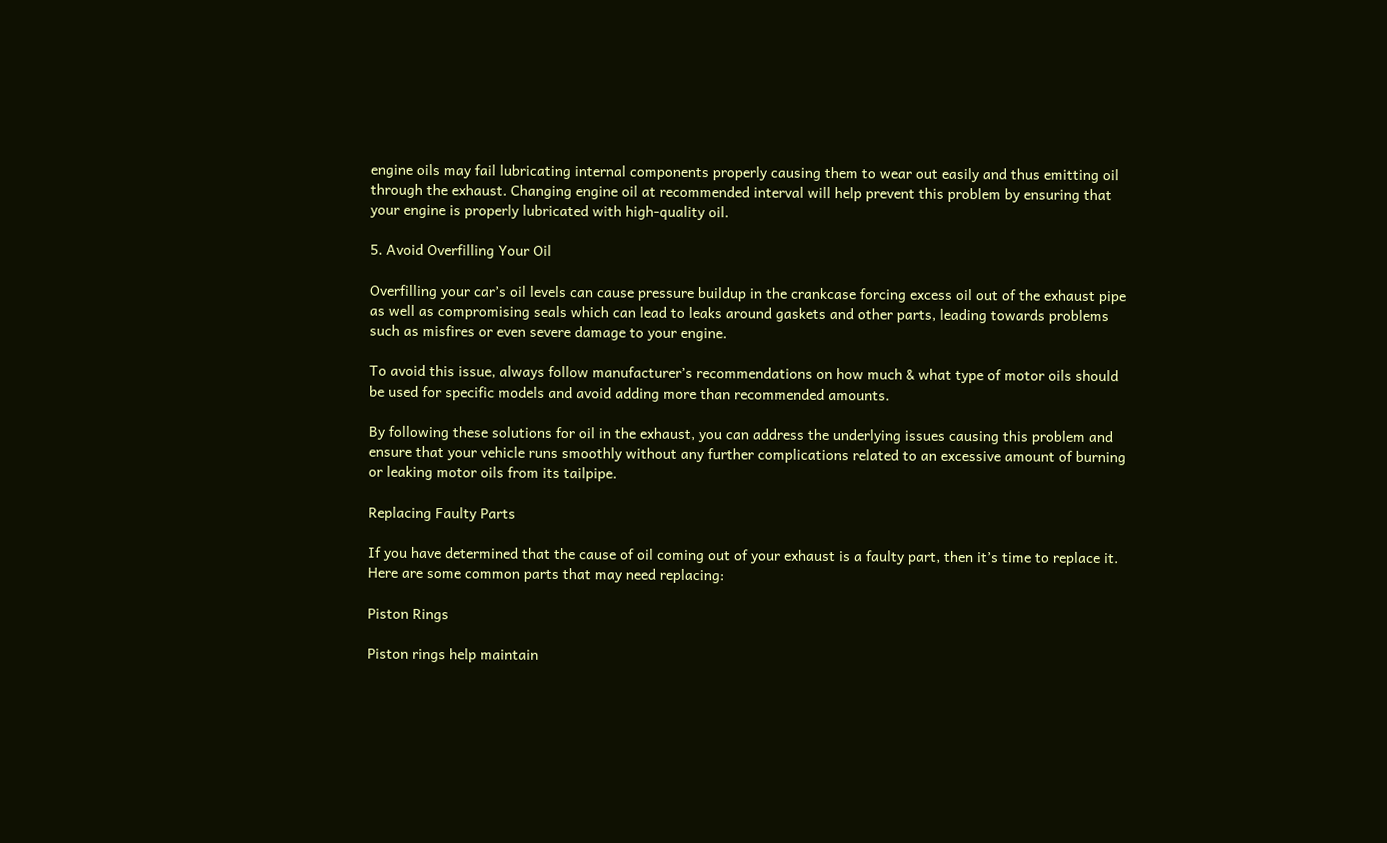engine oils may fail lubricating internal components properly causing them to wear out easily and thus emitting oil through the exhaust. Changing engine oil at recommended interval will help prevent this problem by ensuring that your engine is properly lubricated with high-quality oil.

5. Avoid Overfilling Your Oil

Overfilling your car’s oil levels can cause pressure buildup in the crankcase forcing excess oil out of the exhaust pipe as well as compromising seals which can lead to leaks around gaskets and other parts, leading towards problems such as misfires or even severe damage to your engine.

To avoid this issue, always follow manufacturer’s recommendations on how much & what type of motor oils should be used for specific models and avoid adding more than recommended amounts.

By following these solutions for oil in the exhaust, you can address the underlying issues causing this problem and ensure that your vehicle runs smoothly without any further complications related to an excessive amount of burning or leaking motor oils from its tailpipe.

Replacing Faulty Parts

If you have determined that the cause of oil coming out of your exhaust is a faulty part, then it’s time to replace it. Here are some common parts that may need replacing:

Piston Rings

Piston rings help maintain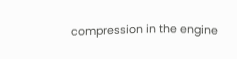compression in the engine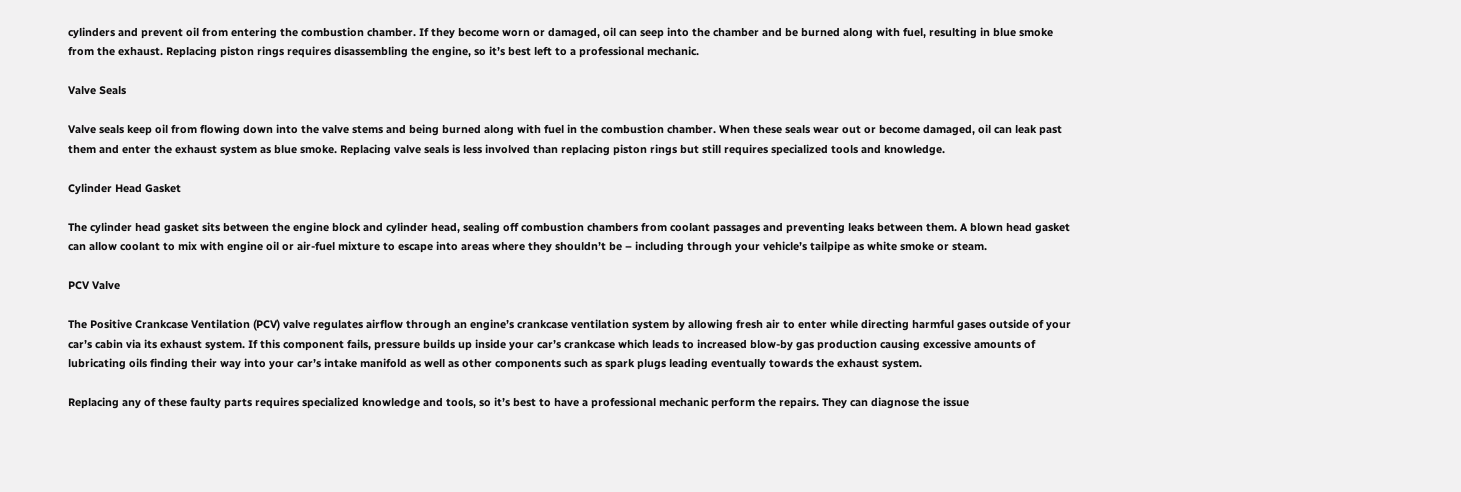cylinders and prevent oil from entering the combustion chamber. If they become worn or damaged, oil can seep into the chamber and be burned along with fuel, resulting in blue smoke from the exhaust. Replacing piston rings requires disassembling the engine, so it’s best left to a professional mechanic.

Valve Seals

Valve seals keep oil from flowing down into the valve stems and being burned along with fuel in the combustion chamber. When these seals wear out or become damaged, oil can leak past them and enter the exhaust system as blue smoke. Replacing valve seals is less involved than replacing piston rings but still requires specialized tools and knowledge.

Cylinder Head Gasket

The cylinder head gasket sits between the engine block and cylinder head, sealing off combustion chambers from coolant passages and preventing leaks between them. A blown head gasket can allow coolant to mix with engine oil or air-fuel mixture to escape into areas where they shouldn’t be – including through your vehicle’s tailpipe as white smoke or steam.

PCV Valve

The Positive Crankcase Ventilation (PCV) valve regulates airflow through an engine’s crankcase ventilation system by allowing fresh air to enter while directing harmful gases outside of your car’s cabin via its exhaust system. If this component fails, pressure builds up inside your car’s crankcase which leads to increased blow-by gas production causing excessive amounts of lubricating oils finding their way into your car’s intake manifold as well as other components such as spark plugs leading eventually towards the exhaust system.

Replacing any of these faulty parts requires specialized knowledge and tools, so it’s best to have a professional mechanic perform the repairs. They can diagnose the issue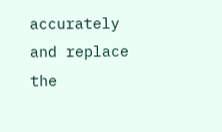accurately and replace the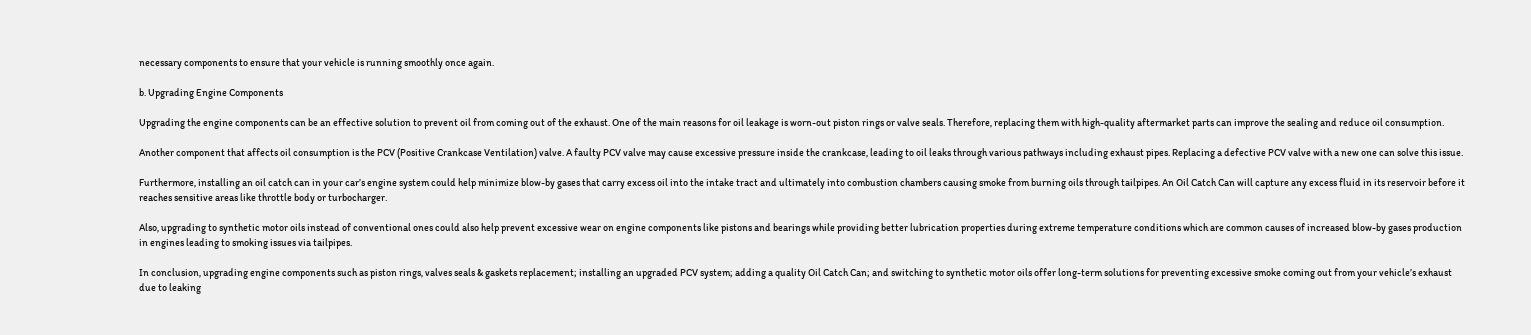necessary components to ensure that your vehicle is running smoothly once again.

b. Upgrading Engine Components

Upgrading the engine components can be an effective solution to prevent oil from coming out of the exhaust. One of the main reasons for oil leakage is worn-out piston rings or valve seals. Therefore, replacing them with high-quality aftermarket parts can improve the sealing and reduce oil consumption.

Another component that affects oil consumption is the PCV (Positive Crankcase Ventilation) valve. A faulty PCV valve may cause excessive pressure inside the crankcase, leading to oil leaks through various pathways including exhaust pipes. Replacing a defective PCV valve with a new one can solve this issue.

Furthermore, installing an oil catch can in your car’s engine system could help minimize blow-by gases that carry excess oil into the intake tract and ultimately into combustion chambers causing smoke from burning oils through tailpipes. An Oil Catch Can will capture any excess fluid in its reservoir before it reaches sensitive areas like throttle body or turbocharger.

Also, upgrading to synthetic motor oils instead of conventional ones could also help prevent excessive wear on engine components like pistons and bearings while providing better lubrication properties during extreme temperature conditions which are common causes of increased blow-by gases production in engines leading to smoking issues via tailpipes.

In conclusion, upgrading engine components such as piston rings, valves seals & gaskets replacement; installing an upgraded PCV system; adding a quality Oil Catch Can; and switching to synthetic motor oils offer long-term solutions for preventing excessive smoke coming out from your vehicle’s exhaust due to leaking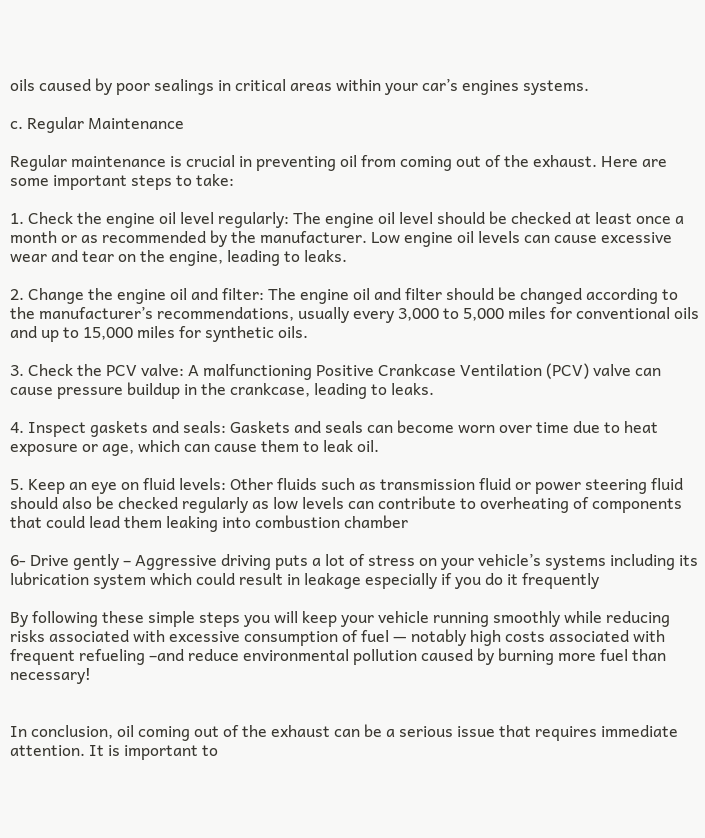oils caused by poor sealings in critical areas within your car’s engines systems.

c. Regular Maintenance

Regular maintenance is crucial in preventing oil from coming out of the exhaust. Here are some important steps to take:

1. Check the engine oil level regularly: The engine oil level should be checked at least once a month or as recommended by the manufacturer. Low engine oil levels can cause excessive wear and tear on the engine, leading to leaks.

2. Change the engine oil and filter: The engine oil and filter should be changed according to the manufacturer’s recommendations, usually every 3,000 to 5,000 miles for conventional oils and up to 15,000 miles for synthetic oils.

3. Check the PCV valve: A malfunctioning Positive Crankcase Ventilation (PCV) valve can cause pressure buildup in the crankcase, leading to leaks.

4. Inspect gaskets and seals: Gaskets and seals can become worn over time due to heat exposure or age, which can cause them to leak oil.

5. Keep an eye on fluid levels: Other fluids such as transmission fluid or power steering fluid should also be checked regularly as low levels can contribute to overheating of components that could lead them leaking into combustion chamber

6- Drive gently – Aggressive driving puts a lot of stress on your vehicle’s systems including its lubrication system which could result in leakage especially if you do it frequently

By following these simple steps you will keep your vehicle running smoothly while reducing risks associated with excessive consumption of fuel — notably high costs associated with frequent refueling –and reduce environmental pollution caused by burning more fuel than necessary!


In conclusion, oil coming out of the exhaust can be a serious issue that requires immediate attention. It is important to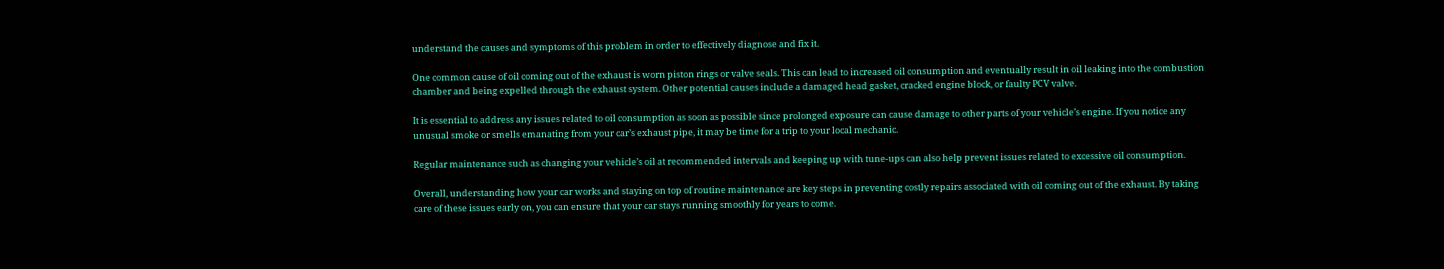understand the causes and symptoms of this problem in order to effectively diagnose and fix it.

One common cause of oil coming out of the exhaust is worn piston rings or valve seals. This can lead to increased oil consumption and eventually result in oil leaking into the combustion chamber and being expelled through the exhaust system. Other potential causes include a damaged head gasket, cracked engine block, or faulty PCV valve.

It is essential to address any issues related to oil consumption as soon as possible since prolonged exposure can cause damage to other parts of your vehicle’s engine. If you notice any unusual smoke or smells emanating from your car’s exhaust pipe, it may be time for a trip to your local mechanic.

Regular maintenance such as changing your vehicle’s oil at recommended intervals and keeping up with tune-ups can also help prevent issues related to excessive oil consumption.

Overall, understanding how your car works and staying on top of routine maintenance are key steps in preventing costly repairs associated with oil coming out of the exhaust. By taking care of these issues early on, you can ensure that your car stays running smoothly for years to come.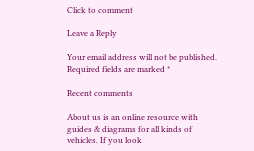Click to comment

Leave a Reply

Your email address will not be published. Required fields are marked *

Recent comments

About us is an online resource with guides & diagrams for all kinds of vehicles. If you look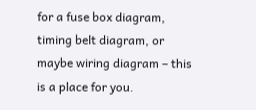for a fuse box diagram, timing belt diagram, or maybe wiring diagram – this is a place for you.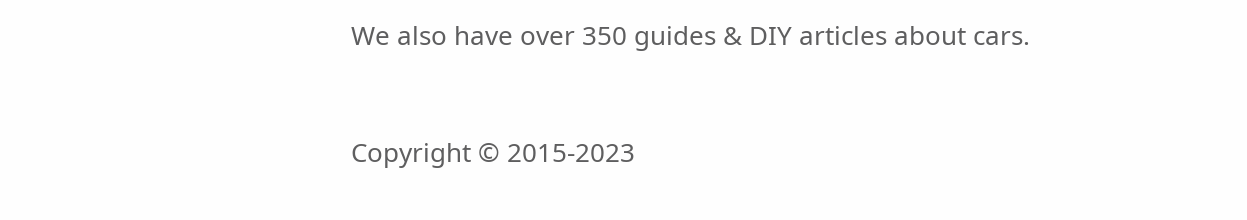We also have over 350 guides & DIY articles about cars.


Copyright © 2015-2023